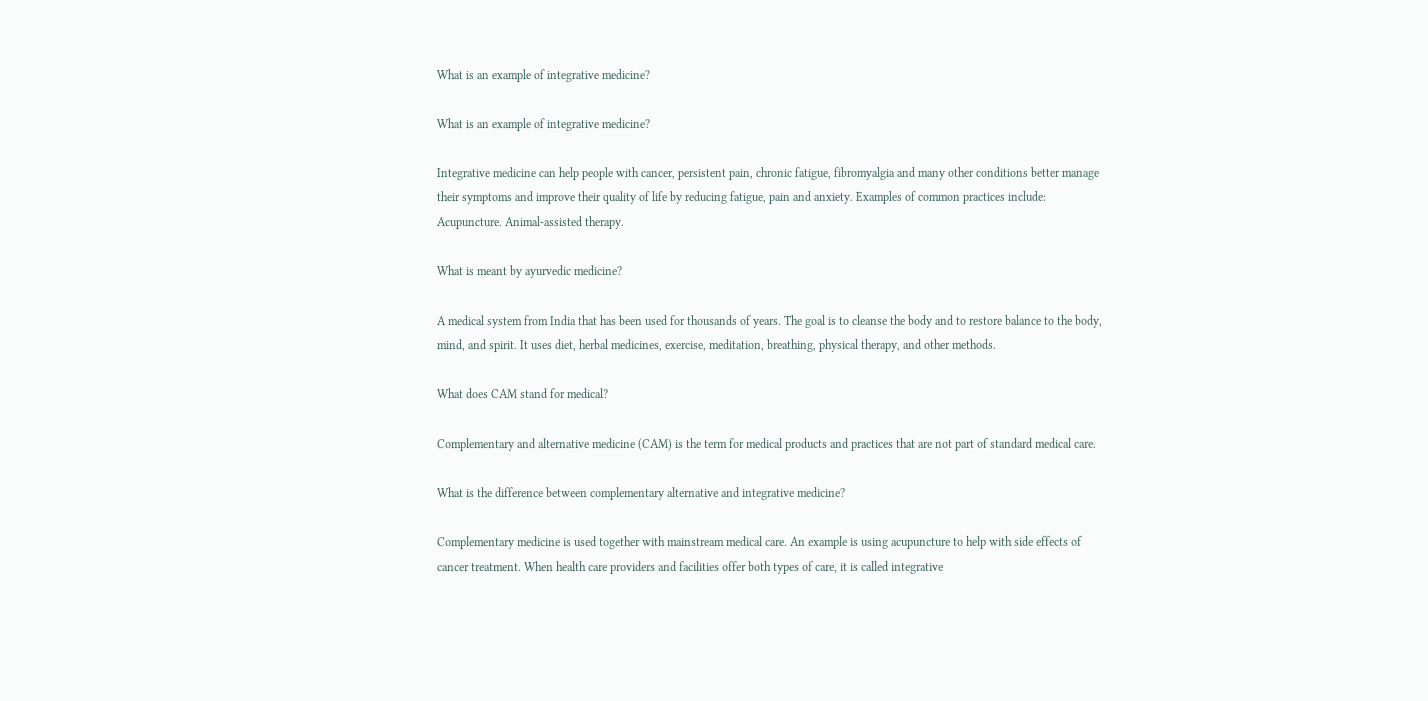What is an example of integrative medicine?

What is an example of integrative medicine?

Integrative medicine can help people with cancer, persistent pain, chronic fatigue, fibromyalgia and many other conditions better manage their symptoms and improve their quality of life by reducing fatigue, pain and anxiety. Examples of common practices include: Acupuncture. Animal-assisted therapy.

What is meant by ayurvedic medicine?

A medical system from India that has been used for thousands of years. The goal is to cleanse the body and to restore balance to the body, mind, and spirit. It uses diet, herbal medicines, exercise, meditation, breathing, physical therapy, and other methods.

What does CAM stand for medical?

Complementary and alternative medicine (CAM) is the term for medical products and practices that are not part of standard medical care.

What is the difference between complementary alternative and integrative medicine?

Complementary medicine is used together with mainstream medical care. An example is using acupuncture to help with side effects of cancer treatment. When health care providers and facilities offer both types of care, it is called integrative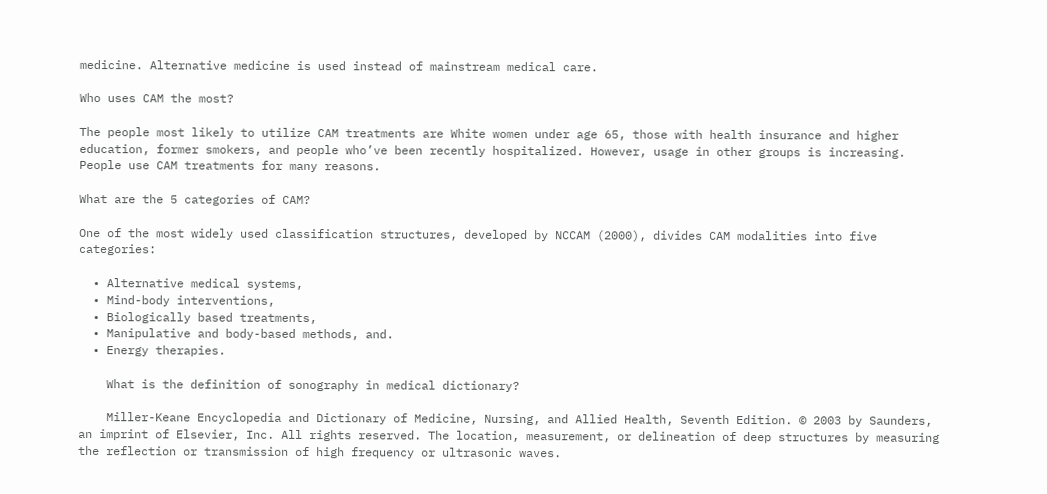medicine. Alternative medicine is used instead of mainstream medical care.

Who uses CAM the most?

The people most likely to utilize CAM treatments are White women under age 65, those with health insurance and higher education, former smokers, and people who’ve been recently hospitalized. However, usage in other groups is increasing. People use CAM treatments for many reasons.

What are the 5 categories of CAM?

One of the most widely used classification structures, developed by NCCAM (2000), divides CAM modalities into five categories:

  • Alternative medical systems,
  • Mind-body interventions,
  • Biologically based treatments,
  • Manipulative and body-based methods, and.
  • Energy therapies.

    What is the definition of sonography in medical dictionary?

    Miller-Keane Encyclopedia and Dictionary of Medicine, Nursing, and Allied Health, Seventh Edition. © 2003 by Saunders, an imprint of Elsevier, Inc. All rights reserved. The location, measurement, or delineation of deep structures by measuring the reflection or transmission of high frequency or ultrasonic waves.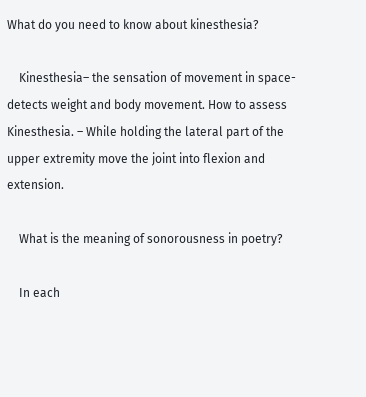What do you need to know about kinesthesia?

    Kinesthesia– the sensation of movement in space- detects weight and body movement. How to assess Kinesthesia. – While holding the lateral part of the upper extremity move the joint into flexion and extension.

    What is the meaning of sonorousness in poetry?

    In each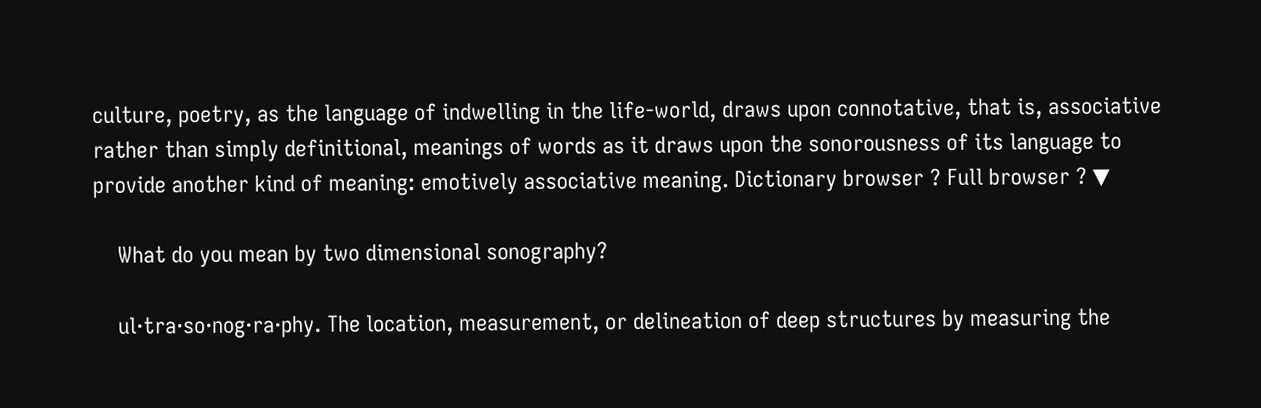culture, poetry, as the language of indwelling in the life-world, draws upon connotative, that is, associative rather than simply definitional, meanings of words as it draws upon the sonorousness of its language to provide another kind of meaning: emotively associative meaning. Dictionary browser ? Full browser ? ▼

    What do you mean by two dimensional sonography?

    ul·tra·so·nog·ra·phy. The location, measurement, or delineation of deep structures by measuring the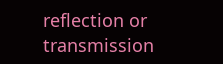reflection or transmission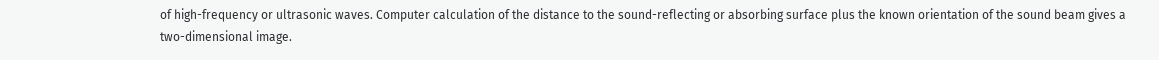of high-frequency or ultrasonic waves. Computer calculation of the distance to the sound-reflecting or absorbing surface plus the known orientation of the sound beam gives a two-dimensional image.